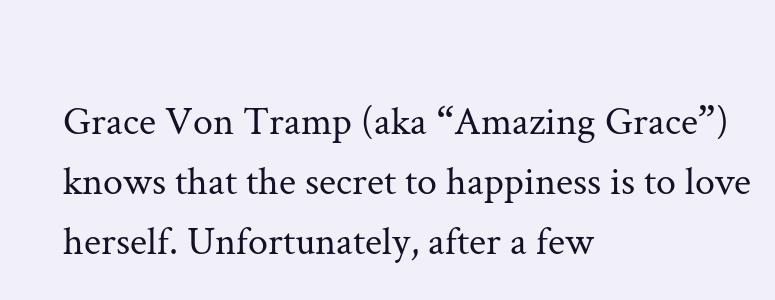Grace Von Tramp (aka “Amazing Grace”) knows that the secret to happiness is to love herself. Unfortunately, after a few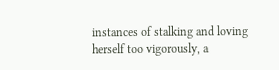instances of stalking and loving herself too vigorously, a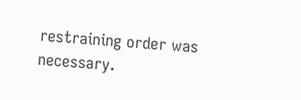restraining order was necessary.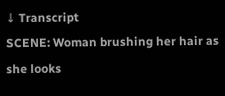↓ Transcript
SCENE: Woman brushing her hair as she looks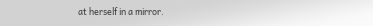at herself in a mirror.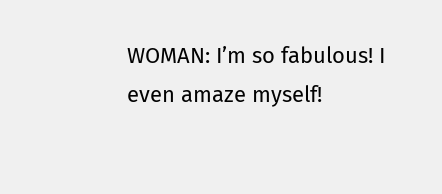WOMAN: I’m so fabulous! I even amaze myself!